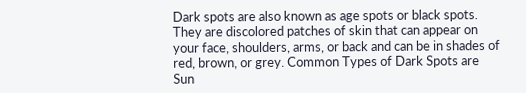Dark spots are also known as age spots or black spots. They are discolored patches of skin that can appear on your face, shoulders, arms, or back and can be in shades of red, brown, or grey. Common Types of Dark Spots are Sun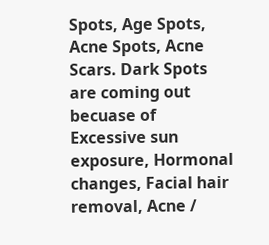Spots, Age Spots, Acne Spots, Acne Scars. Dark Spots are coming out becuase of Excessive sun exposure, Hormonal changes, Facial hair removal, Acne /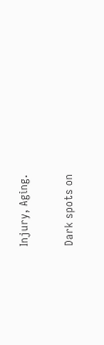Injury, Aging.

Dark spots on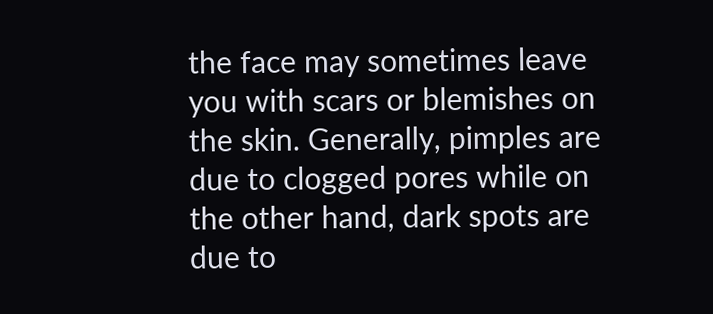the face may sometimes leave you with scars or blemishes on the skin. Generally, pimples are due to clogged pores while on the other hand, dark spots are due to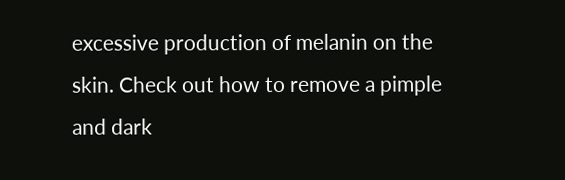excessive production of melanin on the skin. Check out how to remove a pimple and dark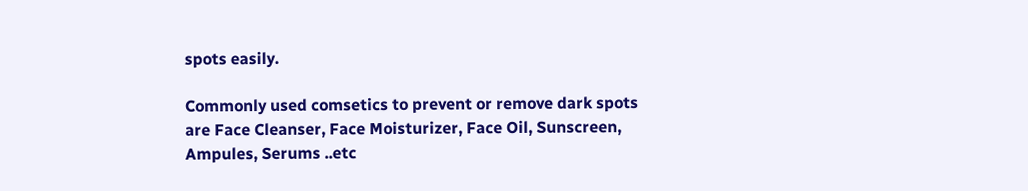spots easily.

Commonly used comsetics to prevent or remove dark spots are Face Cleanser, Face Moisturizer, Face Oil, Sunscreen, Ampules, Serums ..etc